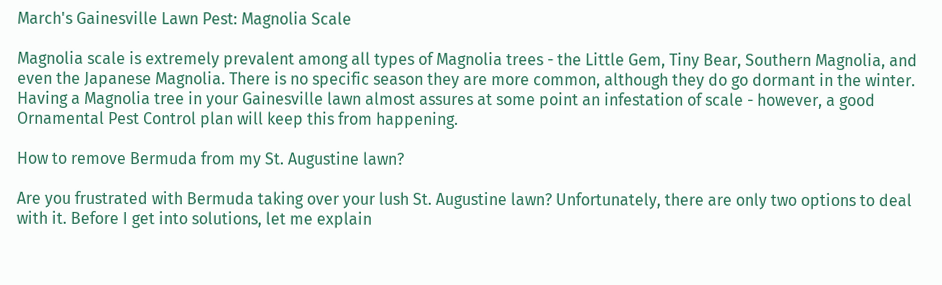March's Gainesville Lawn Pest: Magnolia Scale

Magnolia scale is extremely prevalent among all types of Magnolia trees - the Little Gem, Tiny Bear, Southern Magnolia, and even the Japanese Magnolia. There is no specific season they are more common, although they do go dormant in the winter. Having a Magnolia tree in your Gainesville lawn almost assures at some point an infestation of scale - however, a good Ornamental Pest Control plan will keep this from happening.

How to remove Bermuda from my St. Augustine lawn?

Are you frustrated with Bermuda taking over your lush St. Augustine lawn? Unfortunately, there are only two options to deal with it. Before I get into solutions, let me explain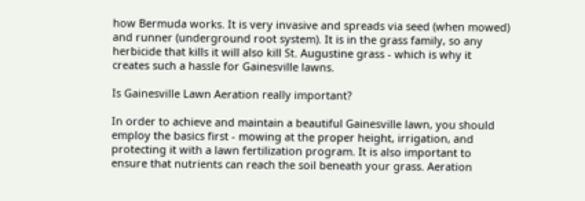how Bermuda works. It is very invasive and spreads via seed (when mowed) and runner (underground root system). It is in the grass family, so any herbicide that kills it will also kill St. Augustine grass - which is why it creates such a hassle for Gainesville lawns.

Is Gainesville Lawn Aeration really important?

In order to achieve and maintain a beautiful Gainesville lawn, you should employ the basics first - mowing at the proper height, irrigation, and protecting it with a lawn fertilization program. It is also important to ensure that nutrients can reach the soil beneath your grass. Aeration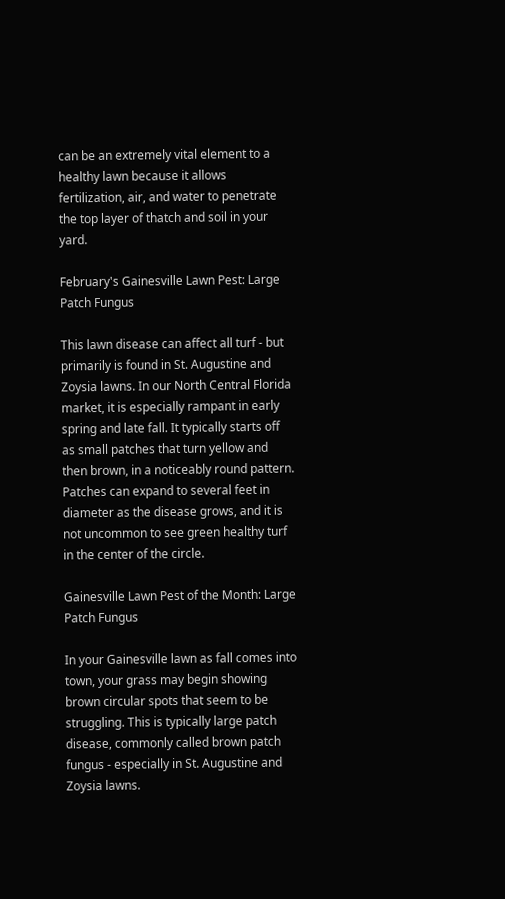can be an extremely vital element to a healthy lawn because it allows fertilization, air, and water to penetrate the top layer of thatch and soil in your yard.

February's Gainesville Lawn Pest: Large Patch Fungus

This lawn disease can affect all turf - but primarily is found in St. Augustine and Zoysia lawns. In our North Central Florida market, it is especially rampant in early spring and late fall. It typically starts off as small patches that turn yellow and then brown, in a noticeably round pattern. Patches can expand to several feet in diameter as the disease grows, and it is not uncommon to see green healthy turf in the center of the circle.

Gainesville Lawn Pest of the Month: Large Patch Fungus

In your Gainesville lawn as fall comes into town, your grass may begin showing brown circular spots that seem to be struggling. This is typically large patch disease, commonly called brown patch fungus - especially in St. Augustine and Zoysia lawns.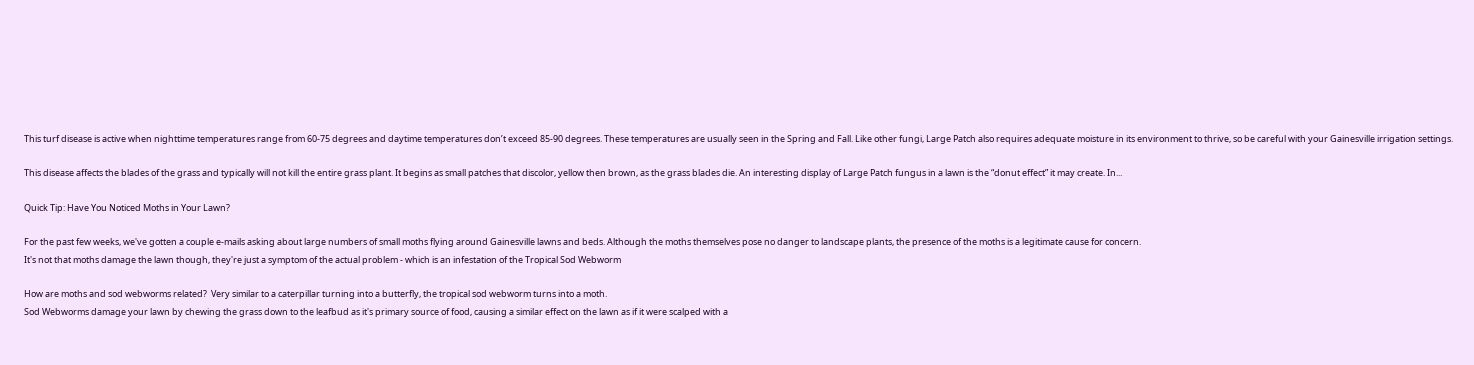This turf disease is active when nighttime temperatures range from 60-75 degrees and daytime temperatures don’t exceed 85-90 degrees. These temperatures are usually seen in the Spring and Fall. Like other fungi, Large Patch also requires adequate moisture in its environment to thrive, so be careful with your Gainesville irrigation settings.

This disease affects the blades of the grass and typically will not kill the entire grass plant. It begins as small patches that discolor, yellow then brown, as the grass blades die. An interesting display of Large Patch fungus in a lawn is the “donut effect” it may create. In...

Quick Tip: Have You Noticed Moths in Your Lawn?

For the past few weeks, we've gotten a couple e-mails asking about large numbers of small moths flying around Gainesville lawns and beds. Although the moths themselves pose no danger to landscape plants, the presence of the moths is a legitimate cause for concern.
It's not that moths damage the lawn though, they're just a symptom of the actual problem - which is an infestation of the Tropical Sod Webworm

How are moths and sod webworms related?  Very similar to a caterpillar turning into a butterfly, the tropical sod webworm turns into a moth.
Sod Webworms damage your lawn by chewing the grass down to the leafbud as it's primary source of food, causing a similar effect on the lawn as if it were scalped with a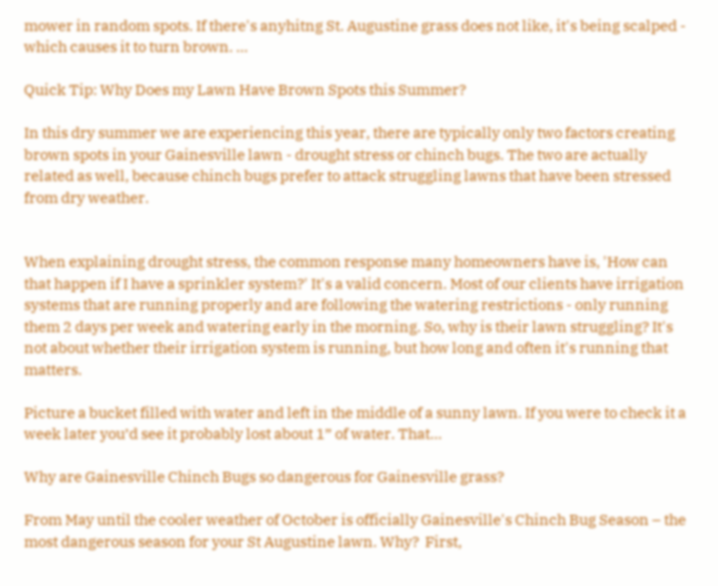mower in random spots. If there's anyhitng St. Augustine grass does not like, it's being scalped - which causes it to turn brown. ...

Quick Tip: Why Does my Lawn Have Brown Spots this Summer?

In this dry summer we are experiencing this year, there are typically only two factors creating brown spots in your Gainesville lawn - drought stress or chinch bugs. The two are actually related as well, because chinch bugs prefer to attack struggling lawns that have been stressed from dry weather.


When explaining drought stress, the common response many homeowners have is, 'How can that happen if I have a sprinkler system?' It's a valid concern. Most of our clients have irrigation systems that are running properly and are following the watering restrictions - only running them 2 days per week and watering early in the morning. So, why is their lawn struggling? It's not about whether their irrigation system is running, but how long and often it's running that matters.

Picture a bucket filled with water and left in the middle of a sunny lawn. If you were to check it a week later you’d see it probably lost about 1” of water. That...

Why are Gainesville Chinch Bugs so dangerous for Gainesville grass?

From May until the cooler weather of October is officially Gainesville's Chinch Bug Season – the most dangerous season for your St Augustine lawn. Why?  First,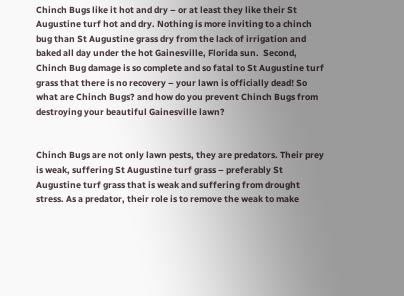Chinch Bugs like it hot and dry – or at least they like their St Augustine turf hot and dry. Nothing is more inviting to a chinch bug than St Augustine grass dry from the lack of irrigation and baked all day under the hot Gainesville, Florida sun.  Second, Chinch Bug damage is so complete and so fatal to St Augustine turf grass that there is no recovery – your lawn is officially dead! So what are Chinch Bugs? and how do you prevent Chinch Bugs from destroying your beautiful Gainesville lawn?


Chinch Bugs are not only lawn pests, they are predators. Their prey is weak, suffering St Augustine turf grass – preferably St Augustine turf grass that is weak and suffering from drought stress. As a predator, their role is to remove the weak to make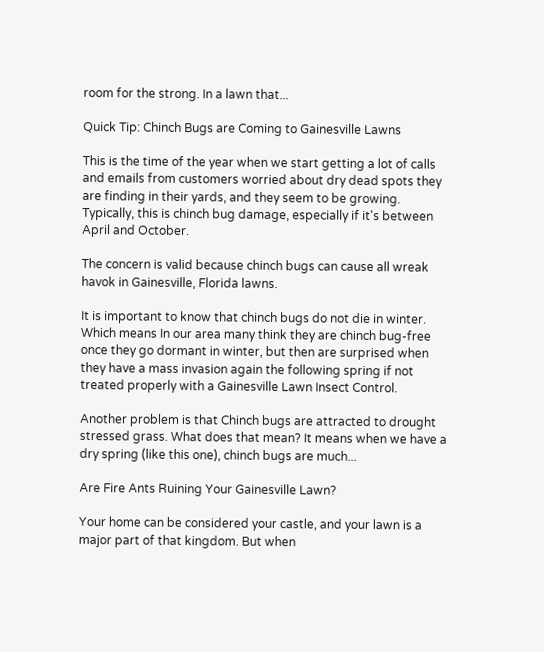room for the strong. In a lawn that...

Quick Tip: Chinch Bugs are Coming to Gainesville Lawns

This is the time of the year when we start getting a lot of calls and emails from customers worried about dry dead spots they are finding in their yards, and they seem to be growing. Typically, this is chinch bug damage, especially if it's between April and October.

The concern is valid because chinch bugs can cause all wreak havok in Gainesville, Florida lawns.

It is important to know that chinch bugs do not die in winter. Which means In our area many think they are chinch bug-free once they go dormant in winter, but then are surprised when they have a mass invasion again the following spring if not treated properly with a Gainesville Lawn Insect Control.

Another problem is that Chinch bugs are attracted to drought stressed grass. What does that mean? It means when we have a dry spring (like this one), chinch bugs are much...

Are Fire Ants Ruining Your Gainesville Lawn?

Your home can be considered your castle, and your lawn is a major part of that kingdom. But when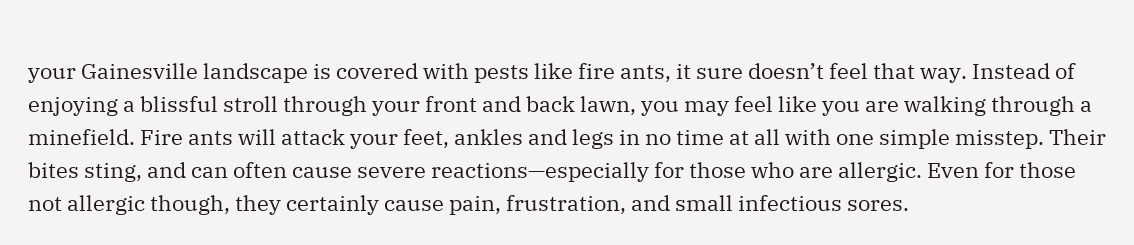your Gainesville landscape is covered with pests like fire ants, it sure doesn’t feel that way. Instead of enjoying a blissful stroll through your front and back lawn, you may feel like you are walking through a minefield. Fire ants will attack your feet, ankles and legs in no time at all with one simple misstep. Their bites sting, and can often cause severe reactions—especially for those who are allergic. Even for those not allergic though, they certainly cause pain, frustration, and small infectious sores.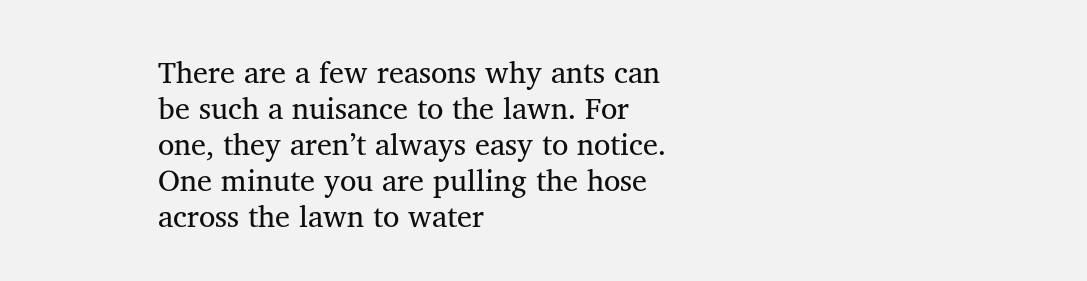There are a few reasons why ants can be such a nuisance to the lawn. For one, they aren’t always easy to notice. One minute you are pulling the hose across the lawn to water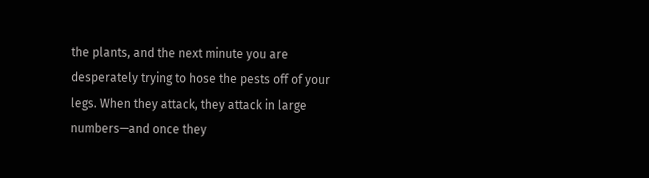the plants, and the next minute you are desperately trying to hose the pests off of your legs. When they attack, they attack in large numbers—and once they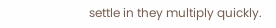settle in they multiply quickly.